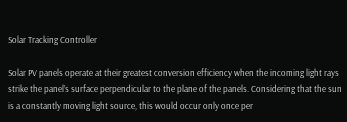Solar Tracking Controller

Solar PV panels operate at their greatest conversion efficiency when the incoming light rays strike the panel’s surface perpendicular to the plane of the panels. Considering that the sun is a constantly moving light source, this would occur only once per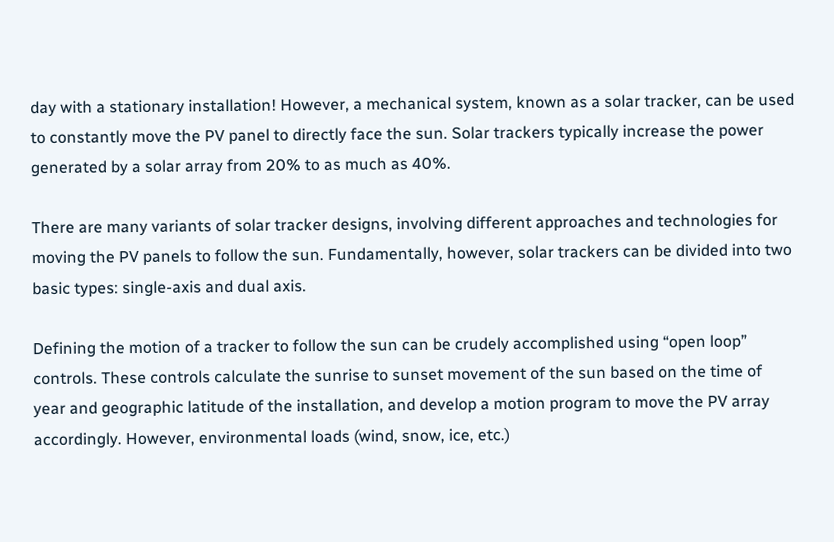day with a stationary installation! However, a mechanical system, known as a solar tracker, can be used to constantly move the PV panel to directly face the sun. Solar trackers typically increase the power generated by a solar array from 20% to as much as 40%.

There are many variants of solar tracker designs, involving different approaches and technologies for moving the PV panels to follow the sun. Fundamentally, however, solar trackers can be divided into two basic types: single-axis and dual axis.

Defining the motion of a tracker to follow the sun can be crudely accomplished using “open loop” controls. These controls calculate the sunrise to sunset movement of the sun based on the time of year and geographic latitude of the installation, and develop a motion program to move the PV array accordingly. However, environmental loads (wind, snow, ice, etc.)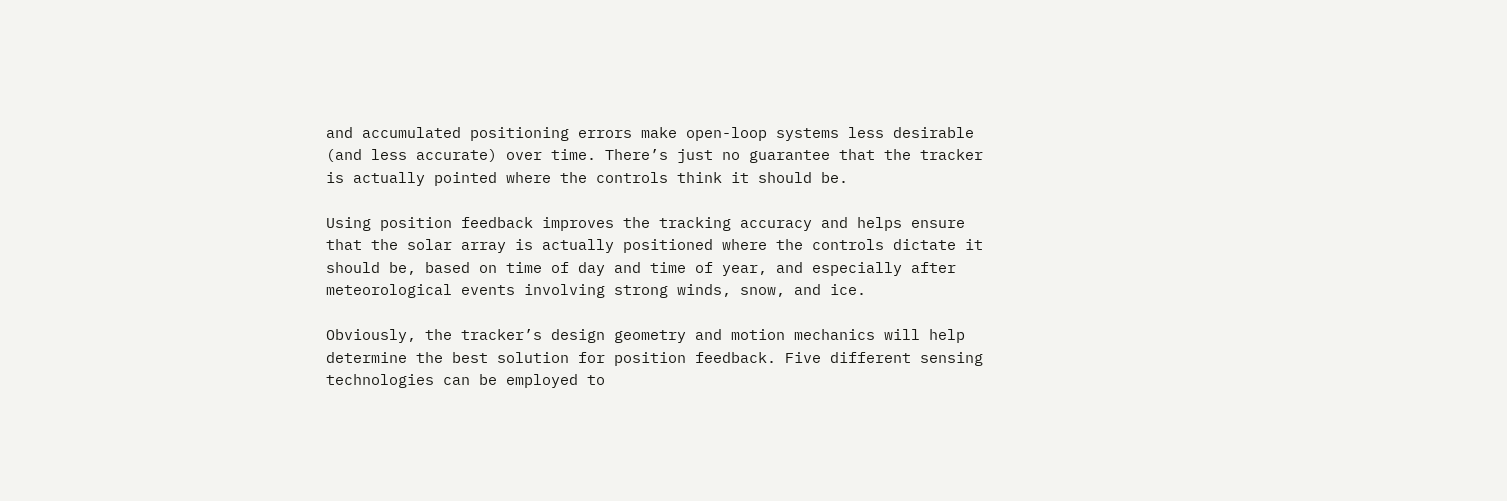and accumulated positioning errors make open-loop systems less desirable (and less accurate) over time. There’s just no guarantee that the tracker is actually pointed where the controls think it should be.

Using position feedback improves the tracking accuracy and helps ensure that the solar array is actually positioned where the controls dictate it should be, based on time of day and time of year, and especially after meteorological events involving strong winds, snow, and ice.

Obviously, the tracker’s design geometry and motion mechanics will help determine the best solution for position feedback. Five different sensing technologies can be employed to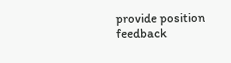provide position feedback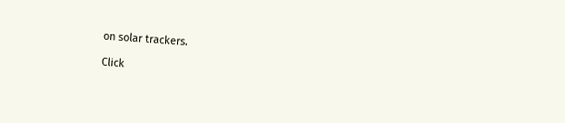on solar trackers.

Click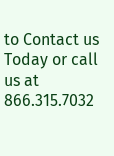to Contact us Today or call us at 866.315.7032